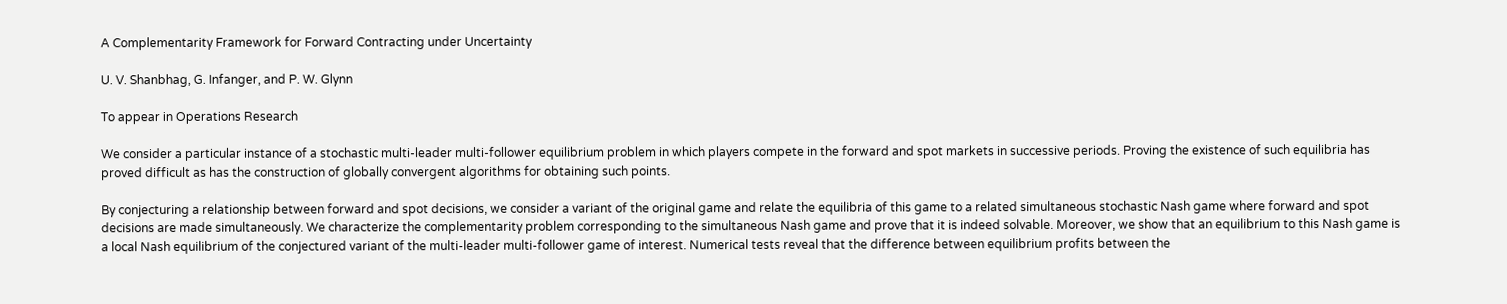A Complementarity Framework for Forward Contracting under Uncertainty

U. V. Shanbhag, G. Infanger, and P. W. Glynn

To appear in Operations Research

We consider a particular instance of a stochastic multi-leader multi-follower equilibrium problem in which players compete in the forward and spot markets in successive periods. Proving the existence of such equilibria has proved difficult as has the construction of globally convergent algorithms for obtaining such points.

By conjecturing a relationship between forward and spot decisions, we consider a variant of the original game and relate the equilibria of this game to a related simultaneous stochastic Nash game where forward and spot decisions are made simultaneously. We characterize the complementarity problem corresponding to the simultaneous Nash game and prove that it is indeed solvable. Moreover, we show that an equilibrium to this Nash game is a local Nash equilibrium of the conjectured variant of the multi-leader multi-follower game of interest. Numerical tests reveal that the difference between equilibrium profits between the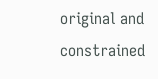original and constrained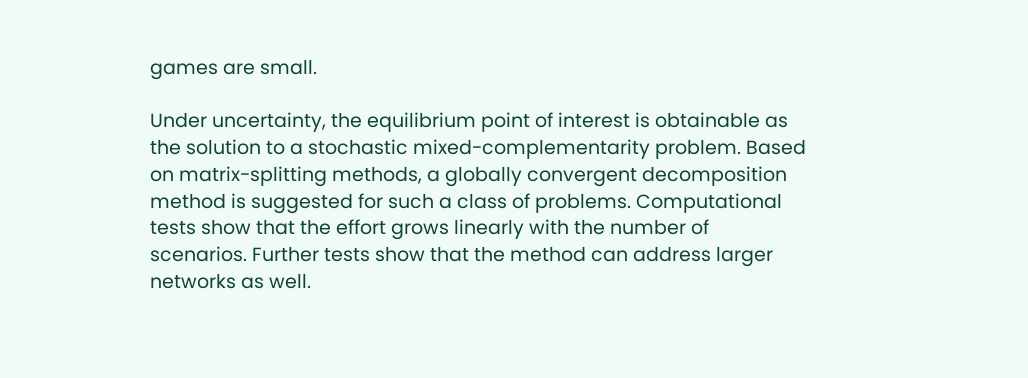games are small.

Under uncertainty, the equilibrium point of interest is obtainable as the solution to a stochastic mixed-complementarity problem. Based on matrix-splitting methods, a globally convergent decomposition method is suggested for such a class of problems. Computational tests show that the effort grows linearly with the number of scenarios. Further tests show that the method can address larger networks as well.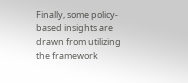Finally, some policy-based insights are drawn from utilizing the framework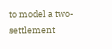to model a two-settlement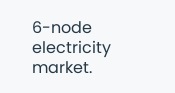6-node electricity market.